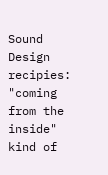Sound Design recipies: "coming from the inside" kind of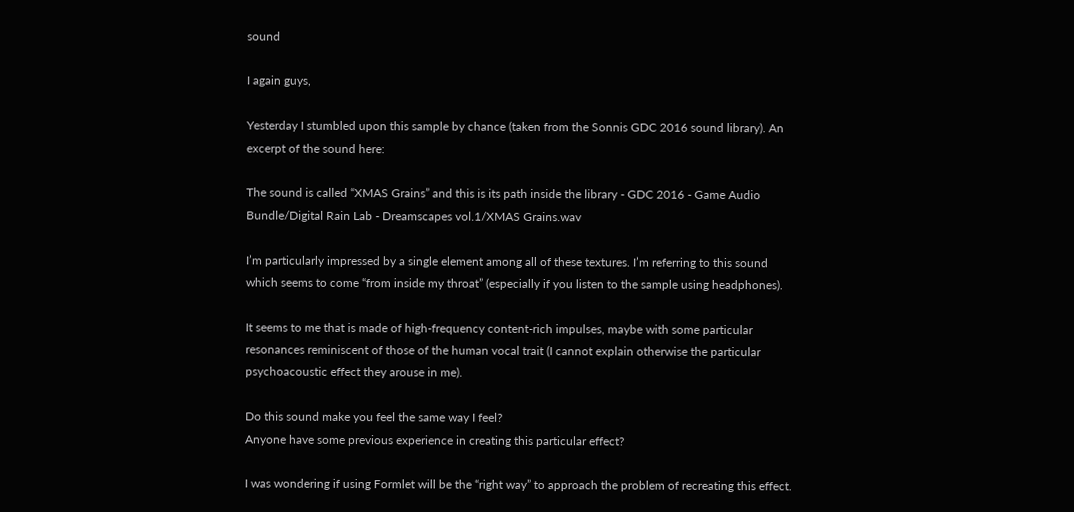sound

I again guys,

Yesterday I stumbled upon this sample by chance (taken from the Sonnis GDC 2016 sound library). An excerpt of the sound here:

The sound is called “XMAS Grains” and this is its path inside the library - GDC 2016 - Game Audio Bundle/Digital Rain Lab - Dreamscapes vol.1/XMAS Grains.wav

I’m particularly impressed by a single element among all of these textures. I’m referring to this sound which seems to come “from inside my throat” (especially if you listen to the sample using headphones).

It seems to me that is made of high-frequency content-rich impulses, maybe with some particular resonances reminiscent of those of the human vocal trait (I cannot explain otherwise the particular psychoacoustic effect they arouse in me).

Do this sound make you feel the same way I feel?
Anyone have some previous experience in creating this particular effect?

I was wondering if using Formlet will be the “right way” to approach the problem of recreating this effect.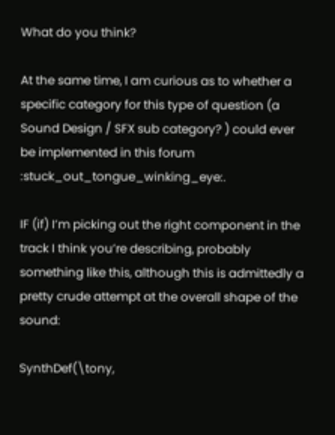What do you think?

At the same time, I am curious as to whether a specific category for this type of question (a Sound Design / SFX sub category? ) could ever be implemented in this forum :stuck_out_tongue_winking_eye:.

IF (if) I’m picking out the right component in the track I think you’re describing, probably something like this, although this is admittedly a pretty crude attempt at the overall shape of the sound:

SynthDef(\tony,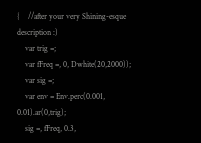{    //after your very Shining-esque description :)
    var trig =;
    var fFreq =, 0, Dwhite(20,2000));
    var sig =;
    var env = Env.perc(0.001, 0.01).ar(0,trig);
    sig =, fFreq, 0.3,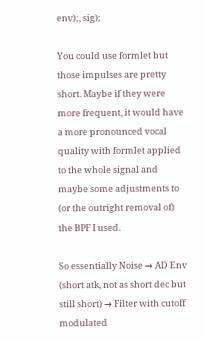env);, sig);

You could use formlet but those impulses are pretty short. Maybe if they were more frequent, it would have a more pronounced vocal quality with formlet applied to the whole signal and maybe some adjustments to (or the outright removal of) the BPF I used.

So essentially Noise → AD Env (short atk, not as short dec but still short) → Filter with cutoff modulated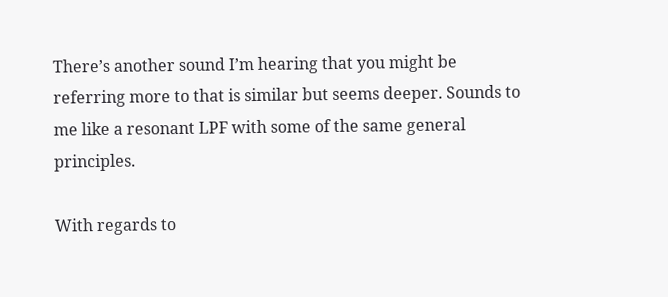There’s another sound I’m hearing that you might be referring more to that is similar but seems deeper. Sounds to me like a resonant LPF with some of the same general principles.

With regards to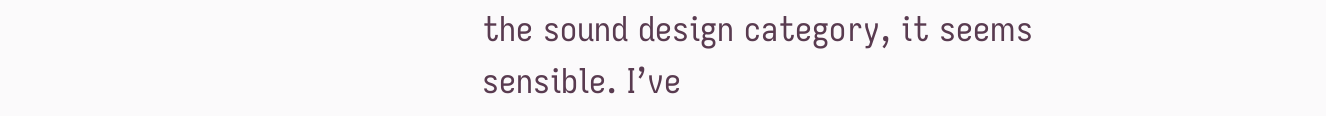the sound design category, it seems sensible. I’ve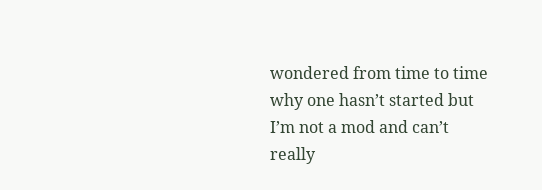wondered from time to time why one hasn’t started but I’m not a mod and can’t really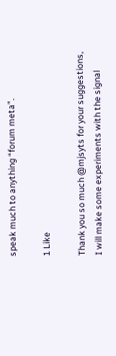speak much to anything “forum meta”.

1 Like

Thank you so much @mjsyts for your suggestions,
I will make some experiments with the signal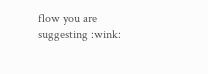flow you are suggesting :wink: